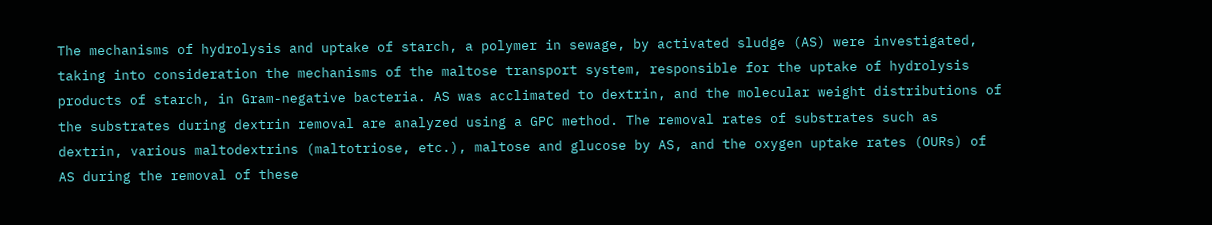The mechanisms of hydrolysis and uptake of starch, a polymer in sewage, by activated sludge (AS) were investigated, taking into consideration the mechanisms of the maltose transport system, responsible for the uptake of hydrolysis products of starch, in Gram-negative bacteria. AS was acclimated to dextrin, and the molecular weight distributions of the substrates during dextrin removal are analyzed using a GPC method. The removal rates of substrates such as dextrin, various maltodextrins (maltotriose, etc.), maltose and glucose by AS, and the oxygen uptake rates (OURs) of AS during the removal of these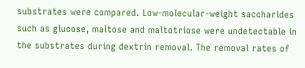substrates were compared. Low-molecular-weight saccharides such as glucose, maltose and maltotriose were undetectable in the substrates during dextrin removal. The removal rates of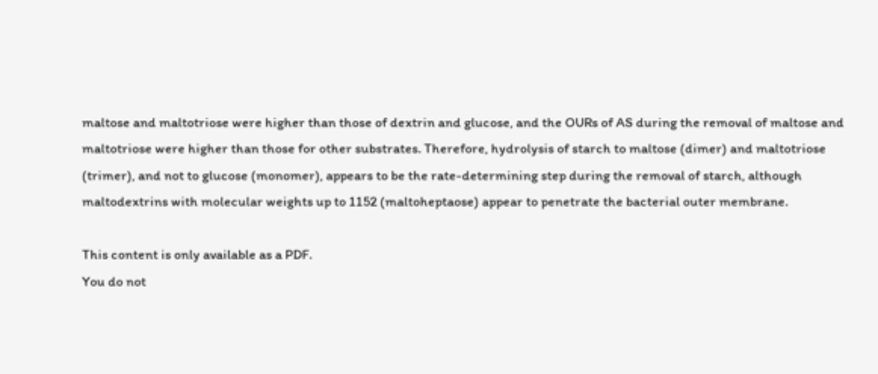maltose and maltotriose were higher than those of dextrin and glucose, and the OURs of AS during the removal of maltose and maltotriose were higher than those for other substrates. Therefore, hydrolysis of starch to maltose (dimer) and maltotriose (trimer), and not to glucose (monomer), appears to be the rate-determining step during the removal of starch, although maltodextrins with molecular weights up to 1152 (maltoheptaose) appear to penetrate the bacterial outer membrane.

This content is only available as a PDF.
You do not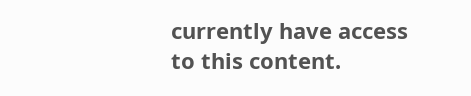currently have access to this content.